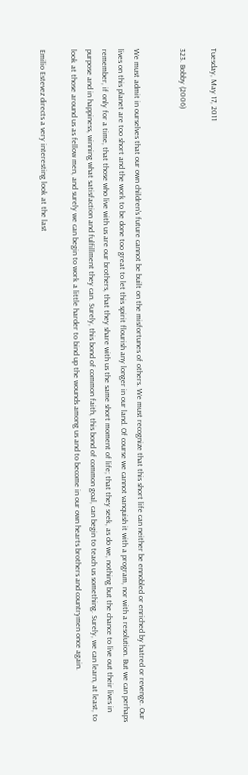Tuesday, May 17, 2011

323. Bobby (2006)


We must admit in ourselves that our own children's future cannot be built on the misfortunes of others. We must recognize that this short life can neither be ennobled or enriched by hatred or revenge. Our lives on this planet are too short and the work to be done too great to let this spirit flourish any longer in our land. Of course we cannot vanquish it with a program, nor with a resolution. But we can perhaps remember, if only for a time, that those who live with us are our brothers, that they share with us the same short moment of life; that they seek, as do we, nothing but the chance to live out their lives in purpose and in happiness, winning what satisfaction and fulfillment they can. Surely, this bond of common faith, this bond of common goal, can begin to teach us something. Surely, we can learn, at least, to look at those around us as fellow men, and surely we can begin to work a little harder to bind up the wounds among us and to become in our own hearts brothers and countrymen once again.

Emilio Estevez directs a very interesting look at the last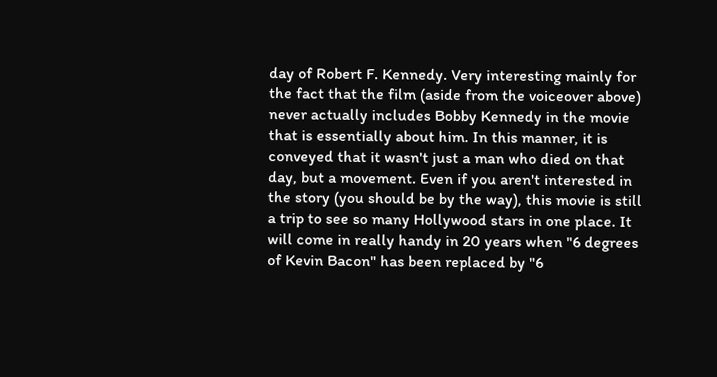day of Robert F. Kennedy. Very interesting mainly for the fact that the film (aside from the voiceover above) never actually includes Bobby Kennedy in the movie that is essentially about him. In this manner, it is conveyed that it wasn't just a man who died on that day, but a movement. Even if you aren't interested in the story (you should be by the way), this movie is still a trip to see so many Hollywood stars in one place. It will come in really handy in 20 years when "6 degrees of Kevin Bacon" has been replaced by "6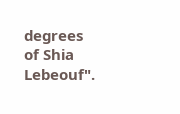degrees of Shia Lebeouf".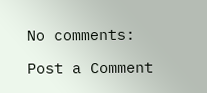No comments:

Post a Comment